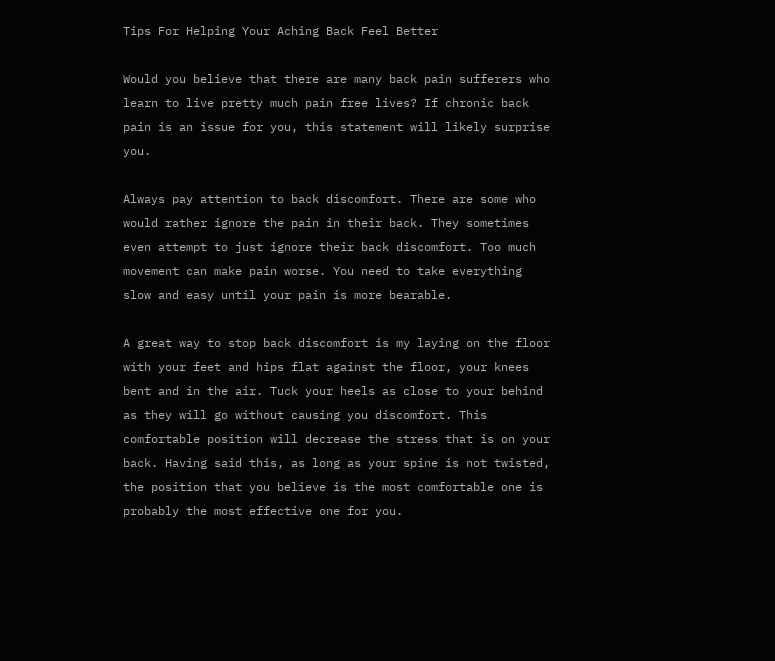Tips For Helping Your Aching Back Feel Better

Would you believe that there are many back pain sufferers who learn to live pretty much pain free lives? If chronic back pain is an issue for you, this statement will likely surprise you.

Always pay attention to back discomfort. There are some who would rather ignore the pain in their back. They sometimes even attempt to just ignore their back discomfort. Too much movement can make pain worse. You need to take everything slow and easy until your pain is more bearable.

A great way to stop back discomfort is my laying on the floor with your feet and hips flat against the floor, your knees bent and in the air. Tuck your heels as close to your behind as they will go without causing you discomfort. This comfortable position will decrease the stress that is on your back. Having said this, as long as your spine is not twisted, the position that you believe is the most comfortable one is probably the most effective one for you.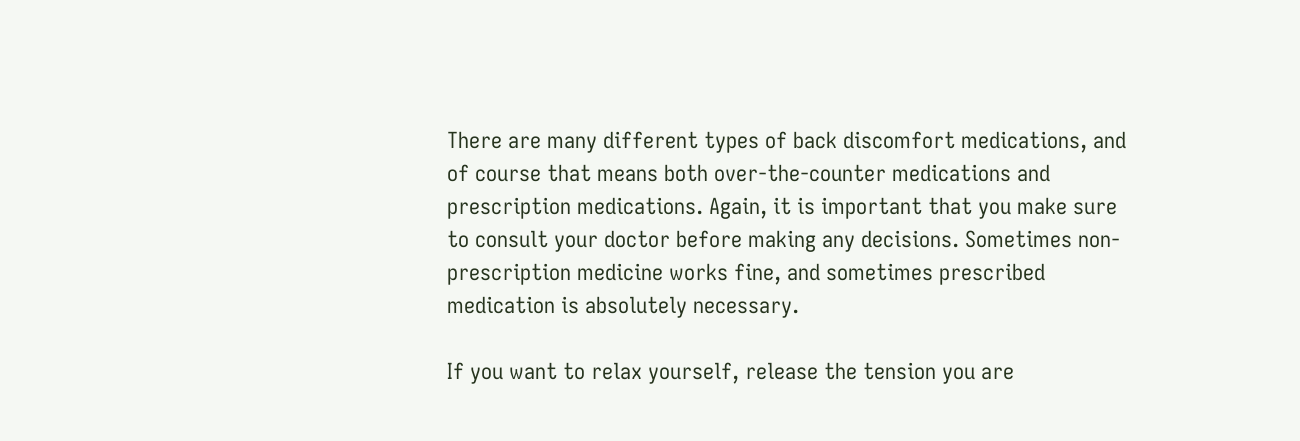There are many different types of back discomfort medications, and of course that means both over-the-counter medications and prescription medications. Again, it is important that you make sure to consult your doctor before making any decisions. Sometimes non-prescription medicine works fine, and sometimes prescribed medication is absolutely necessary.

If you want to relax yourself, release the tension you are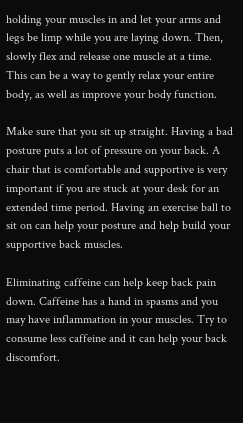holding your muscles in and let your arms and legs be limp while you are laying down. Then, slowly flex and release one muscle at a time. This can be a way to gently relax your entire body, as well as improve your body function.

Make sure that you sit up straight. Having a bad posture puts a lot of pressure on your back. A chair that is comfortable and supportive is very important if you are stuck at your desk for an extended time period. Having an exercise ball to sit on can help your posture and help build your supportive back muscles.

Eliminating caffeine can help keep back pain down. Caffeine has a hand in spasms and you may have inflammation in your muscles. Try to consume less caffeine and it can help your back discomfort.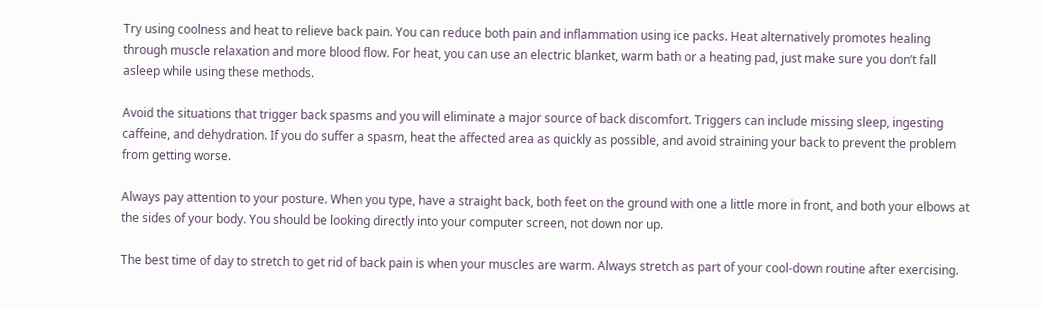Try using coolness and heat to relieve back pain. You can reduce both pain and inflammation using ice packs. Heat alternatively promotes healing through muscle relaxation and more blood flow. For heat, you can use an electric blanket, warm bath or a heating pad, just make sure you don’t fall asleep while using these methods.

Avoid the situations that trigger back spasms and you will eliminate a major source of back discomfort. Triggers can include missing sleep, ingesting caffeine, and dehydration. If you do suffer a spasm, heat the affected area as quickly as possible, and avoid straining your back to prevent the problem from getting worse.

Always pay attention to your posture. When you type, have a straight back, both feet on the ground with one a little more in front, and both your elbows at the sides of your body. You should be looking directly into your computer screen, not down nor up.

The best time of day to stretch to get rid of back pain is when your muscles are warm. Always stretch as part of your cool-down routine after exercising.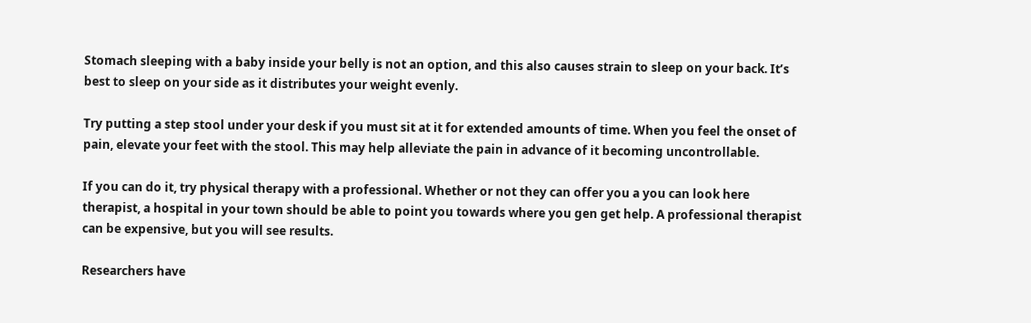Stomach sleeping with a baby inside your belly is not an option, and this also causes strain to sleep on your back. It’s best to sleep on your side as it distributes your weight evenly.

Try putting a step stool under your desk if you must sit at it for extended amounts of time. When you feel the onset of pain, elevate your feet with the stool. This may help alleviate the pain in advance of it becoming uncontrollable.

If you can do it, try physical therapy with a professional. Whether or not they can offer you a you can look here therapist, a hospital in your town should be able to point you towards where you gen get help. A professional therapist can be expensive, but you will see results.

Researchers have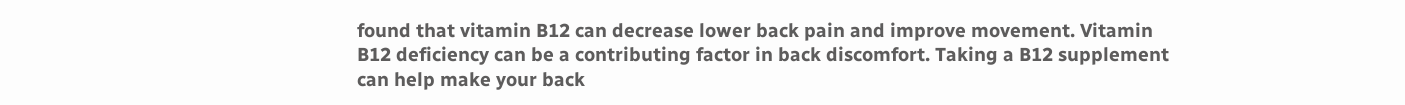found that vitamin B12 can decrease lower back pain and improve movement. Vitamin B12 deficiency can be a contributing factor in back discomfort. Taking a B12 supplement can help make your back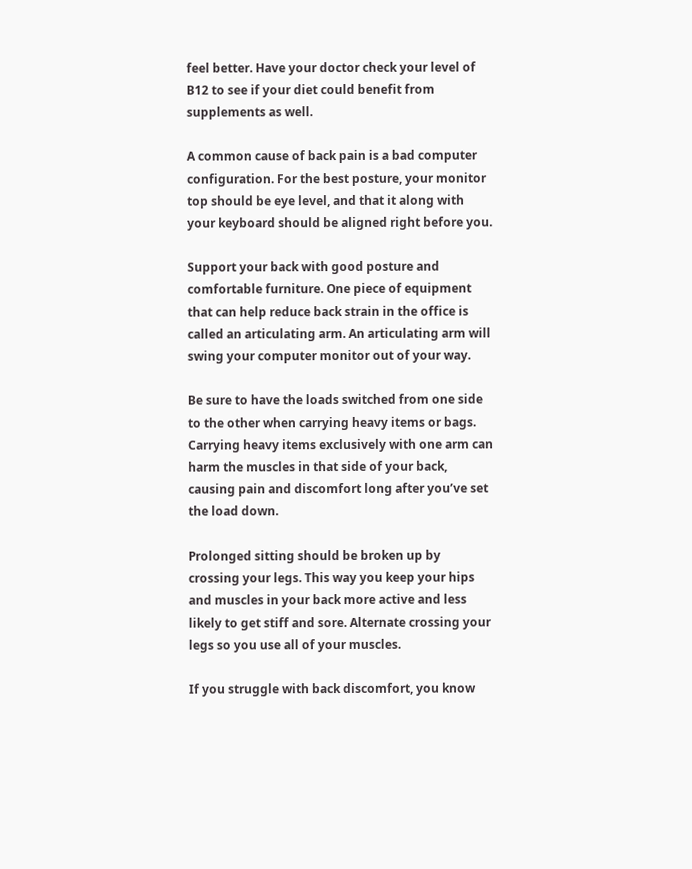feel better. Have your doctor check your level of B12 to see if your diet could benefit from supplements as well.

A common cause of back pain is a bad computer configuration. For the best posture, your monitor top should be eye level, and that it along with your keyboard should be aligned right before you.

Support your back with good posture and comfortable furniture. One piece of equipment that can help reduce back strain in the office is called an articulating arm. An articulating arm will swing your computer monitor out of your way.

Be sure to have the loads switched from one side to the other when carrying heavy items or bags. Carrying heavy items exclusively with one arm can harm the muscles in that side of your back, causing pain and discomfort long after you’ve set the load down.

Prolonged sitting should be broken up by crossing your legs. This way you keep your hips and muscles in your back more active and less likely to get stiff and sore. Alternate crossing your legs so you use all of your muscles.

If you struggle with back discomfort, you know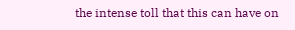the intense toll that this can have on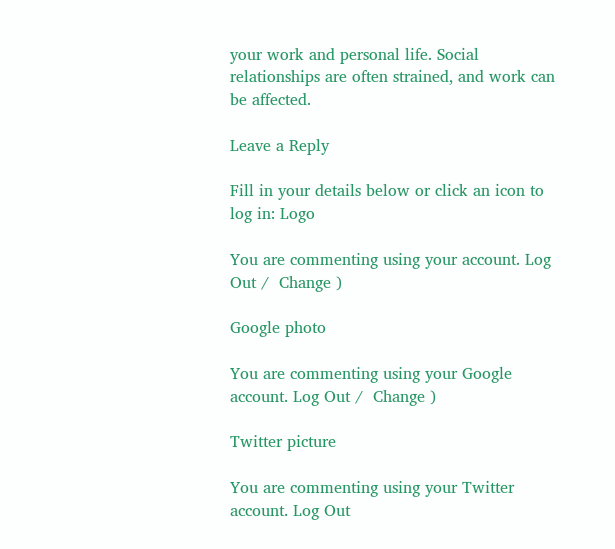your work and personal life. Social relationships are often strained, and work can be affected.

Leave a Reply

Fill in your details below or click an icon to log in: Logo

You are commenting using your account. Log Out /  Change )

Google photo

You are commenting using your Google account. Log Out /  Change )

Twitter picture

You are commenting using your Twitter account. Log Out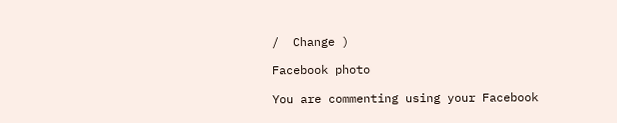/  Change )

Facebook photo

You are commenting using your Facebook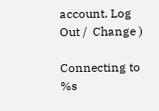account. Log Out /  Change )

Connecting to %s